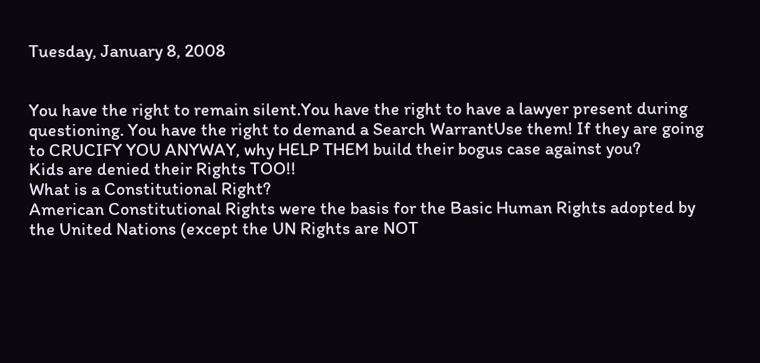Tuesday, January 8, 2008


You have the right to remain silent.You have the right to have a lawyer present during questioning. You have the right to demand a Search WarrantUse them! If they are going to CRUCIFY YOU ANYWAY, why HELP THEM build their bogus case against you?
Kids are denied their Rights TOO!!
What is a Constitutional Right?
American Constitutional Rights were the basis for the Basic Human Rights adopted by the United Nations (except the UN Rights are NOT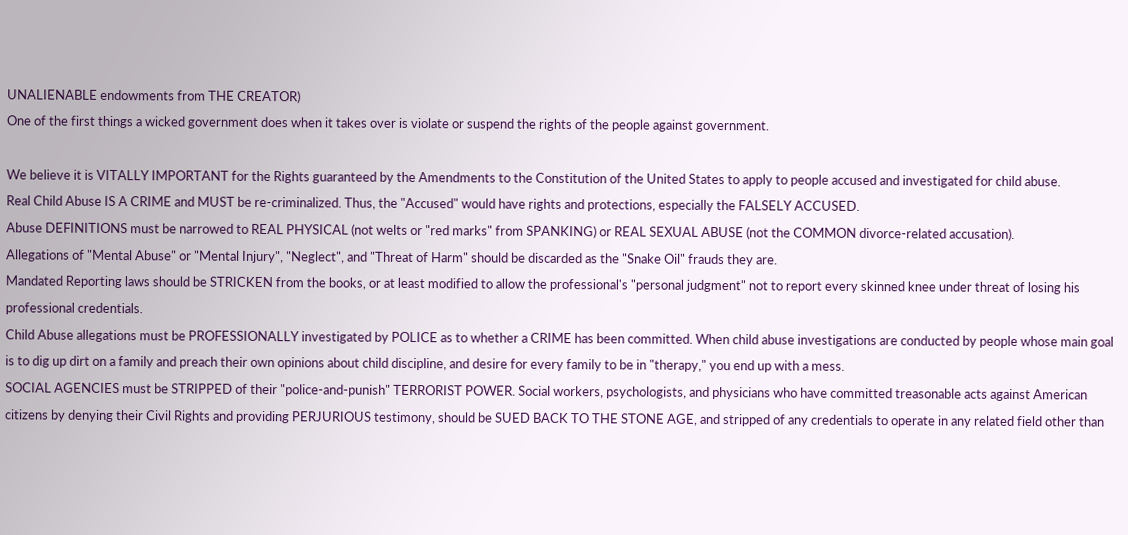UNALIENABLE endowments from THE CREATOR)
One of the first things a wicked government does when it takes over is violate or suspend the rights of the people against government.

We believe it is VITALLY IMPORTANT for the Rights guaranteed by the Amendments to the Constitution of the United States to apply to people accused and investigated for child abuse.
Real Child Abuse IS A CRIME and MUST be re-criminalized. Thus, the "Accused" would have rights and protections, especially the FALSELY ACCUSED.
Abuse DEFINITIONS must be narrowed to REAL PHYSICAL (not welts or "red marks" from SPANKING) or REAL SEXUAL ABUSE (not the COMMON divorce-related accusation).
Allegations of "Mental Abuse" or "Mental Injury", "Neglect", and "Threat of Harm" should be discarded as the "Snake Oil" frauds they are.
Mandated Reporting laws should be STRICKEN from the books, or at least modified to allow the professional's "personal judgment" not to report every skinned knee under threat of losing his professional credentials.
Child Abuse allegations must be PROFESSIONALLY investigated by POLICE as to whether a CRIME has been committed. When child abuse investigations are conducted by people whose main goal is to dig up dirt on a family and preach their own opinions about child discipline, and desire for every family to be in "therapy," you end up with a mess.
SOCIAL AGENCIES must be STRIPPED of their "police-and-punish" TERRORIST POWER. Social workers, psychologists, and physicians who have committed treasonable acts against American citizens by denying their Civil Rights and providing PERJURIOUS testimony, should be SUED BACK TO THE STONE AGE, and stripped of any credentials to operate in any related field other than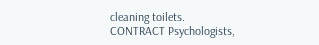cleaning toilets.
CONTRACT Psychologists,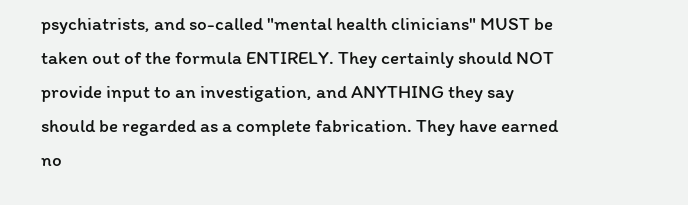psychiatrists, and so-called "mental health clinicians" MUST be taken out of the formula ENTIRELY. They certainly should NOT provide input to an investigation, and ANYTHING they say should be regarded as a complete fabrication. They have earned no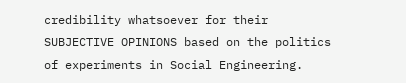credibility whatsoever for their SUBJECTIVE OPINIONS based on the politics of experiments in Social Engineering.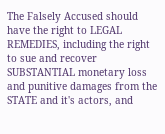The Falsely Accused should have the right to LEGAL REMEDIES, including the right to sue and recover SUBSTANTIAL monetary loss and punitive damages from the STATE and it's actors, and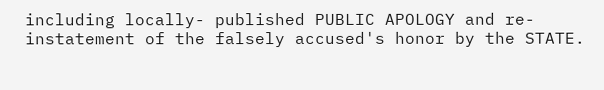including locally- published PUBLIC APOLOGY and re-instatement of the falsely accused's honor by the STATE.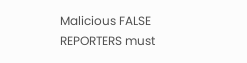Malicious FALSE REPORTERS must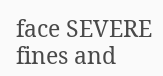face SEVERE fines and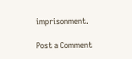imprisonment.

Post a Comment